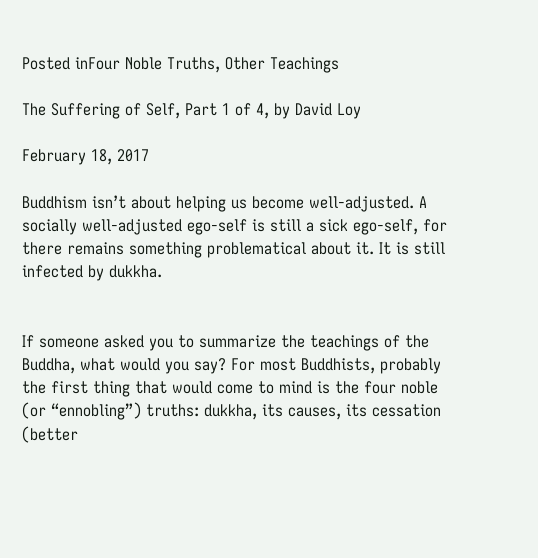Posted inFour Noble Truths, Other Teachings

The Suffering of Self, Part 1 of 4, by David Loy

February 18, 2017

Buddhism isn’t about helping us become well-adjusted. A socially well-adjusted ego-self is still a sick ego-self, for there remains something problematical about it. It is still infected by dukkha.


If someone asked you to summarize the teachings of the Buddha, what would you say? For most Buddhists, probably the first thing that would come to mind is the four noble (or “ennobling”) truths: dukkha, its causes, its cessation (better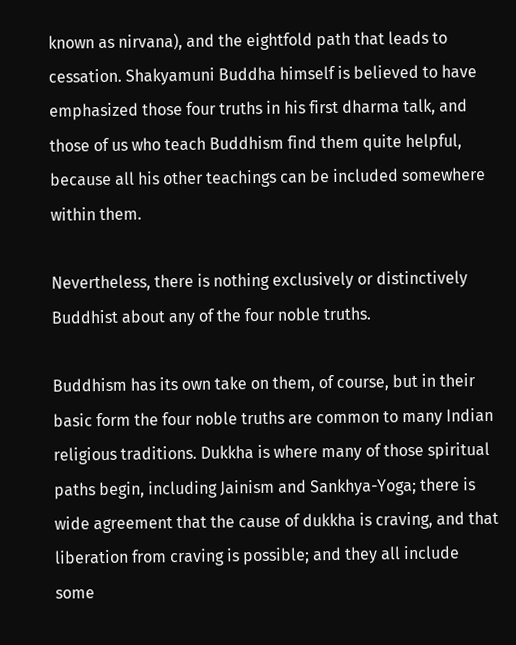known as nirvana), and the eightfold path that leads to cessation. Shakyamuni Buddha himself is believed to have emphasized those four truths in his first dharma talk, and those of us who teach Buddhism find them quite helpful, because all his other teachings can be included somewhere within them.

Nevertheless, there is nothing exclusively or distinctively Buddhist about any of the four noble truths.

Buddhism has its own take on them, of course, but in their basic form the four noble truths are common to many Indian religious traditions. Dukkha is where many of those spiritual paths begin, including Jainism and Sankhya-Yoga; there is wide agreement that the cause of dukkha is craving, and that liberation from craving is possible; and they all include some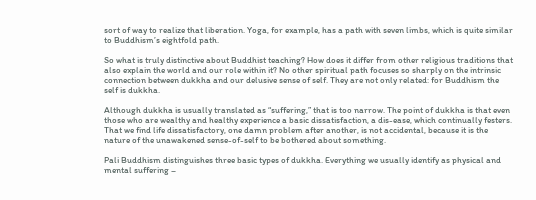sort of way to realize that liberation. Yoga, for example, has a path with seven limbs, which is quite similar to Buddhism’s eightfold path.

So what is truly distinctive about Buddhist teaching? How does it differ from other religious traditions that also explain the world and our role within it? No other spiritual path focuses so sharply on the intrinsic connection between dukkha and our delusive sense of self. They are not only related: for Buddhism the self is dukkha.

Although dukkha is usually translated as “suffering,” that is too narrow. The point of dukkha is that even those who are wealthy and healthy experience a basic dissatisfaction, a dis-ease, which continually festers. That we find life dissatisfactory, one damn problem after another, is not accidental, because it is the nature of the unawakened sense-of-self to be bothered about something.

Pali Buddhism distinguishes three basic types of dukkha. Everything we usually identify as physical and mental suffering –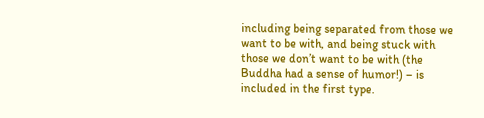including being separated from those we want to be with, and being stuck with those we don’t want to be with (the Buddha had a sense of humor!) – is included in the first type.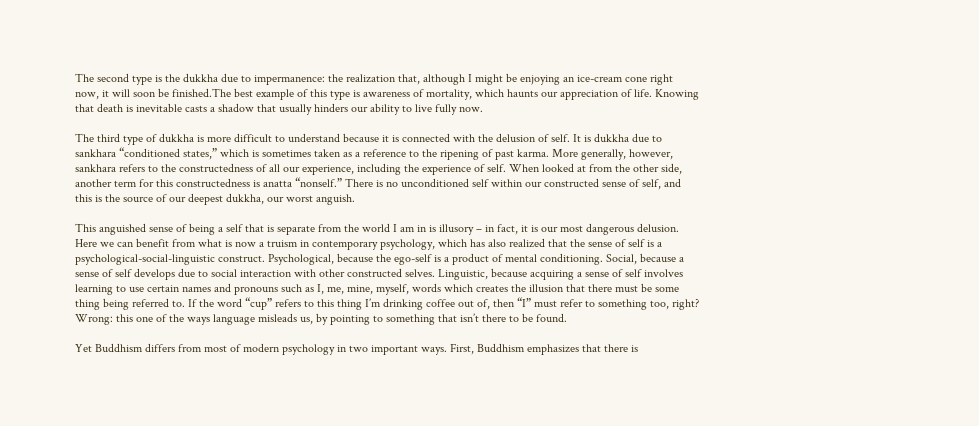The second type is the dukkha due to impermanence: the realization that, although I might be enjoying an ice-cream cone right now, it will soon be finished.The best example of this type is awareness of mortality, which haunts our appreciation of life. Knowing that death is inevitable casts a shadow that usually hinders our ability to live fully now.

The third type of dukkha is more difficult to understand because it is connected with the delusion of self. It is dukkha due to sankhara “conditioned states,” which is sometimes taken as a reference to the ripening of past karma. More generally, however, sankhara refers to the constructedness of all our experience, including the experience of self. When looked at from the other side, another term for this constructedness is anatta “nonself.” There is no unconditioned self within our constructed sense of self, and this is the source of our deepest dukkha, our worst anguish.

This anguished sense of being a self that is separate from the world I am in is illusory – in fact, it is our most dangerous delusion. Here we can benefit from what is now a truism in contemporary psychology, which has also realized that the sense of self is a psychological-social-linguistic construct. Psychological, because the ego-self is a product of mental conditioning. Social, because a sense of self develops due to social interaction with other constructed selves. Linguistic, because acquiring a sense of self involves learning to use certain names and pronouns such as I, me, mine, myself, words which creates the illusion that there must be some thing being referred to. If the word “cup” refers to this thing I’m drinking coffee out of, then “I” must refer to something too, right? Wrong: this one of the ways language misleads us, by pointing to something that isn’t there to be found.

Yet Buddhism differs from most of modern psychology in two important ways. First, Buddhism emphasizes that there is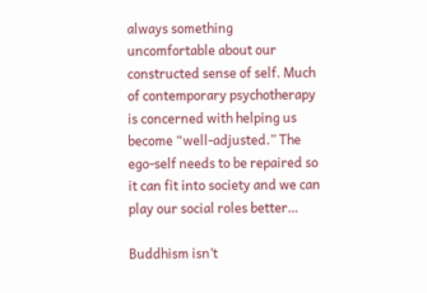always something uncomfortable about our constructed sense of self. Much of contemporary psychotherapy is concerned with helping us become “well-adjusted.” The ego-self needs to be repaired so it can fit into society and we can play our social roles better…

Buddhism isn’t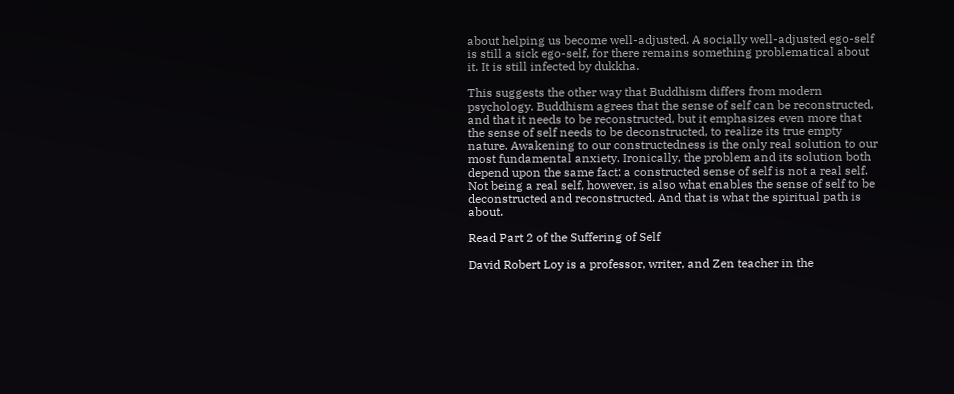about helping us become well-adjusted. A socially well-adjusted ego-self is still a sick ego-self, for there remains something problematical about it. It is still infected by dukkha.

This suggests the other way that Buddhism differs from modern psychology. Buddhism agrees that the sense of self can be reconstructed, and that it needs to be reconstructed, but it emphasizes even more that the sense of self needs to be deconstructed, to realize its true empty nature. Awakening to our constructedness is the only real solution to our most fundamental anxiety. Ironically, the problem and its solution both depend upon the same fact: a constructed sense of self is not a real self. Not being a real self, however, is also what enables the sense of self to be deconstructed and reconstructed. And that is what the spiritual path is about.

Read Part 2 of the Suffering of Self

David Robert Loy is a professor, writer, and Zen teacher in the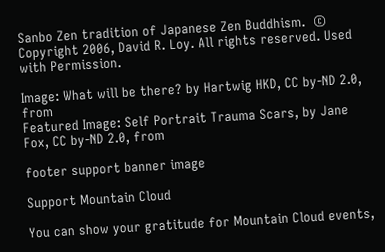Sanbo Zen tradition of Japanese Zen Buddhism.  © Copyright 2006, David R. Loy. All rights reserved. Used with Permission.

Image: What will be there? by Hartwig HKD, CC by-ND 2.0, from
Featured Image: Self Portrait Trauma Scars, by Jane Fox, CC by-ND 2.0, from

footer support banner image

Support Mountain Cloud

You can show your gratitude for Mountain Cloud events,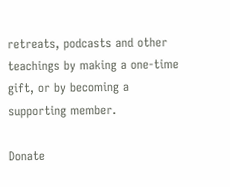retreats, podcasts and other teachings by making a one-time gift, or by becoming a supporting member.

Donate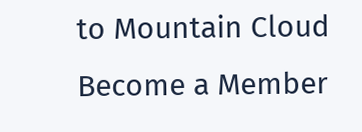to Mountain Cloud Become a Member